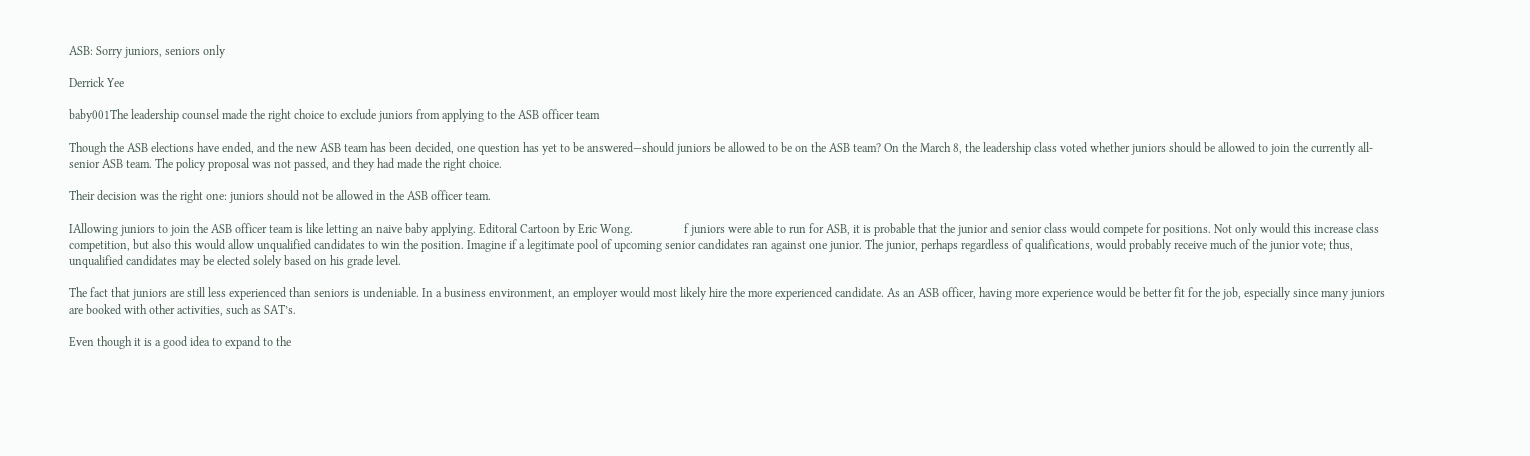ASB: Sorry juniors, seniors only

Derrick Yee

baby001The leadership counsel made the right choice to exclude juniors from applying to the ASB officer team

Though the ASB elections have ended, and the new ASB team has been decided, one question has yet to be answered—should juniors be allowed to be on the ASB team? On the March 8, the leadership class voted whether juniors should be allowed to join the currently all-senior ASB team. The policy proposal was not passed, and they had made the right choice.

Their decision was the right one: juniors should not be allowed in the ASB officer team.

IAllowing juniors to join the ASB officer team is like letting an naive baby applying. Editoral Cartoon by Eric Wong.                 f juniors were able to run for ASB, it is probable that the junior and senior class would compete for positions. Not only would this increase class competition, but also this would allow unqualified candidates to win the position. Imagine if a legitimate pool of upcoming senior candidates ran against one junior. The junior, perhaps regardless of qualifications, would probably receive much of the junior vote; thus, unqualified candidates may be elected solely based on his grade level.

The fact that juniors are still less experienced than seniors is undeniable. In a business environment, an employer would most likely hire the more experienced candidate. As an ASB officer, having more experience would be better fit for the job, especially since many juniors are booked with other activities, such as SAT’s.

Even though it is a good idea to expand to the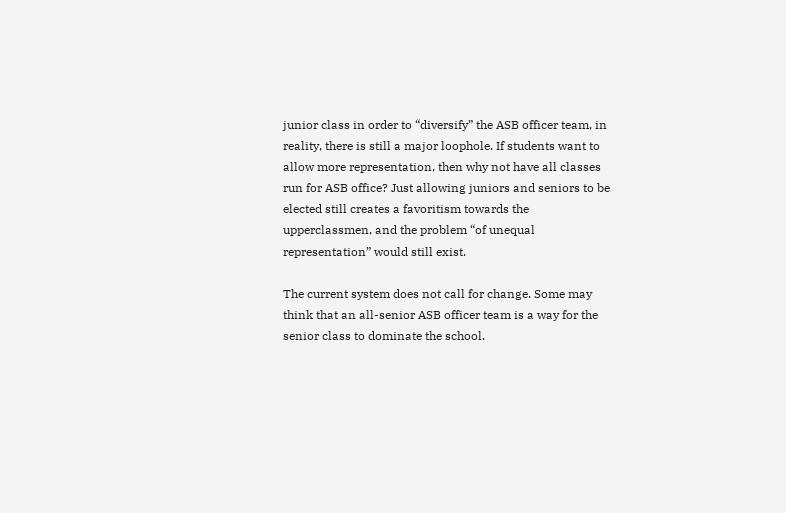junior class in order to “diversify” the ASB officer team, in reality, there is still a major loophole. If students want to allow more representation, then why not have all classes run for ASB office? Just allowing juniors and seniors to be elected still creates a favoritism towards the upperclassmen, and the problem “of unequal representation” would still exist.

The current system does not call for change. Some may think that an all-senior ASB officer team is a way for the senior class to dominate the school.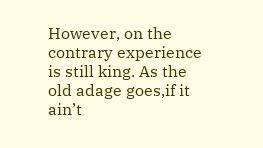However, on the contrary experience is still king. As the old adage goes,if it ain’t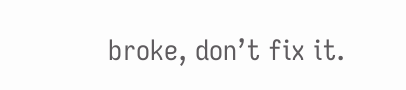broke, don’t fix it.